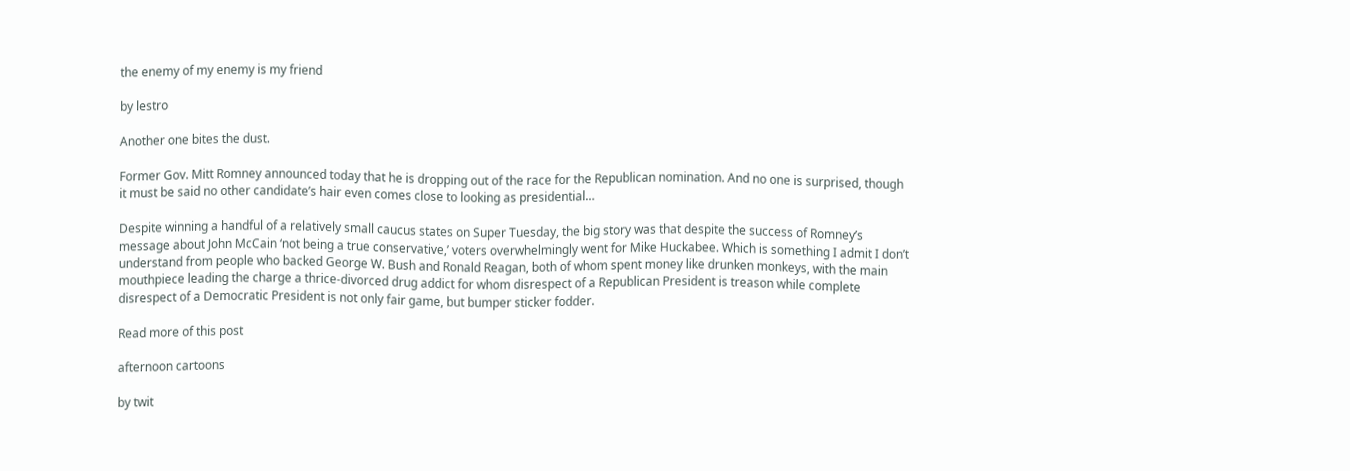the enemy of my enemy is my friend

by lestro

Another one bites the dust.

Former Gov. Mitt Romney announced today that he is dropping out of the race for the Republican nomination. And no one is surprised, though it must be said no other candidate’s hair even comes close to looking as presidential…

Despite winning a handful of a relatively small caucus states on Super Tuesday, the big story was that despite the success of Romney’s message about John McCain ‘not being a true conservative,’ voters overwhelmingly went for Mike Huckabee. Which is something I admit I don’t understand from people who backed George W. Bush and Ronald Reagan, both of whom spent money like drunken monkeys, with the main mouthpiece leading the charge a thrice-divorced drug addict for whom disrespect of a Republican President is treason while complete disrespect of a Democratic President is not only fair game, but bumper sticker fodder.

Read more of this post

afternoon cartoons

by twit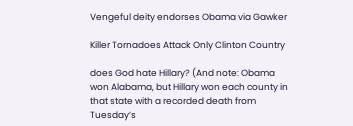Vengeful deity endorses Obama via Gawker

Killer Tornadoes Attack Only Clinton Country

does God hate Hillary? (And note: Obama won Alabama, but Hillary won each county in that state with a recorded death from Tuesday’s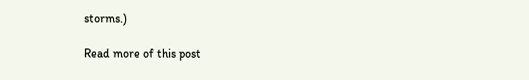storms.)

Read more of this post